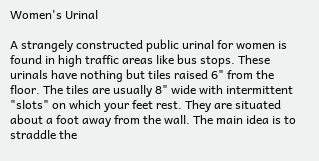Women's Urinal

A strangely constructed public urinal for women is found in high traffic areas like bus stops. These urinals have nothing but tiles raised 6" from the floor. The tiles are usually 8" wide with intermittent "slots" on which your feet rest. They are situated about a foot away from the wall. The main idea is to straddle the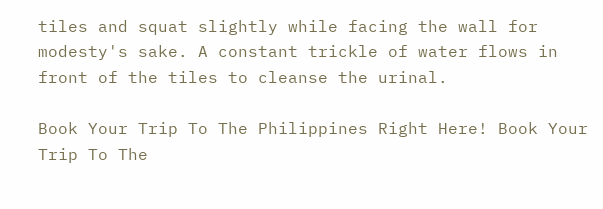tiles and squat slightly while facing the wall for modesty's sake. A constant trickle of water flows in front of the tiles to cleanse the urinal.

Book Your Trip To The Philippines Right Here! Book Your Trip To The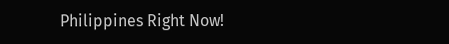Philippines Right Now!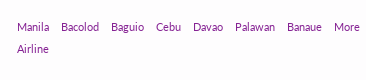Manila    Bacolod    Baguio    Cebu    Davao    Palawan    Banaue    More
Airline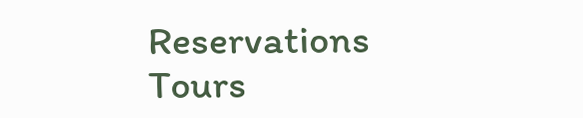Reservations    Tours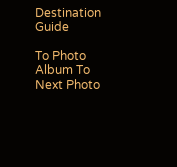Destination Guide

To Photo Album To Next Photo